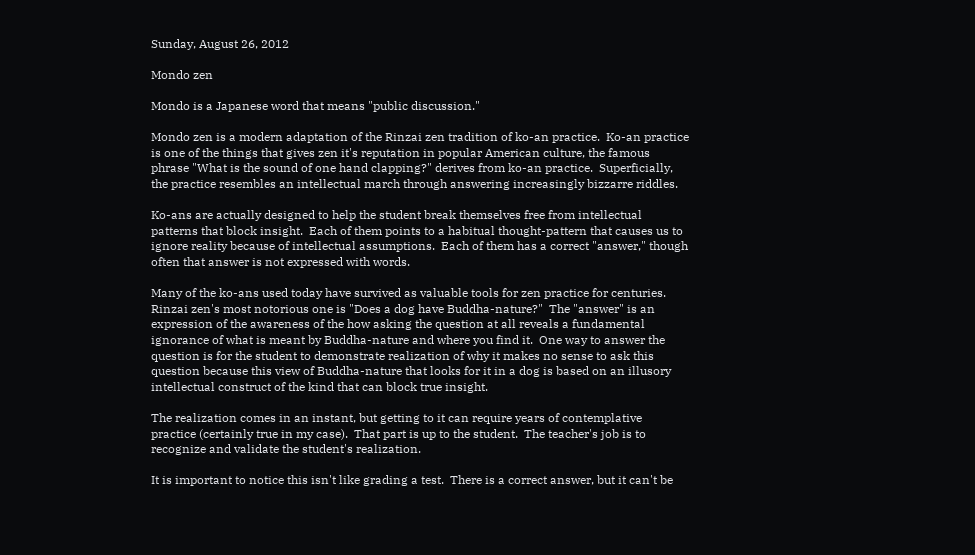Sunday, August 26, 2012

Mondo zen

Mondo is a Japanese word that means "public discussion."

Mondo zen is a modern adaptation of the Rinzai zen tradition of ko-an practice.  Ko-an practice is one of the things that gives zen it's reputation in popular American culture, the famous phrase "What is the sound of one hand clapping?" derives from ko-an practice.  Superficially, the practice resembles an intellectual march through answering increasingly bizzarre riddles.

Ko-ans are actually designed to help the student break themselves free from intellectual patterns that block insight.  Each of them points to a habitual thought-pattern that causes us to ignore reality because of intellectual assumptions.  Each of them has a correct "answer," though often that answer is not expressed with words.

Many of the ko-ans used today have survived as valuable tools for zen practice for centuries.  Rinzai zen's most notorious one is "Does a dog have Buddha-nature?"  The "answer" is an expression of the awareness of the how asking the question at all reveals a fundamental ignorance of what is meant by Buddha-nature and where you find it.  One way to answer the question is for the student to demonstrate realization of why it makes no sense to ask this question because this view of Buddha-nature that looks for it in a dog is based on an illusory intellectual construct of the kind that can block true insight.

The realization comes in an instant, but getting to it can require years of contemplative practice (certainly true in my case).  That part is up to the student.  The teacher's job is to recognize and validate the student's realization.

It is important to notice this isn't like grading a test.  There is a correct answer, but it can't be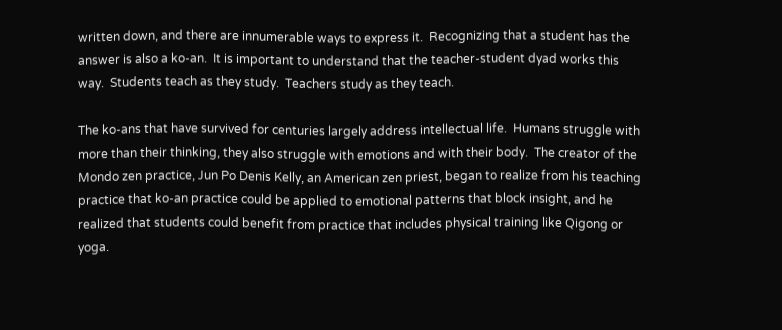written down, and there are innumerable ways to express it.  Recognizing that a student has the answer is also a ko-an.  It is important to understand that the teacher-student dyad works this way.  Students teach as they study.  Teachers study as they teach.

The ko-ans that have survived for centuries largely address intellectual life.  Humans struggle with more than their thinking, they also struggle with emotions and with their body.  The creator of the Mondo zen practice, Jun Po Denis Kelly, an American zen priest, began to realize from his teaching practice that ko-an practice could be applied to emotional patterns that block insight, and he realized that students could benefit from practice that includes physical training like Qigong or yoga.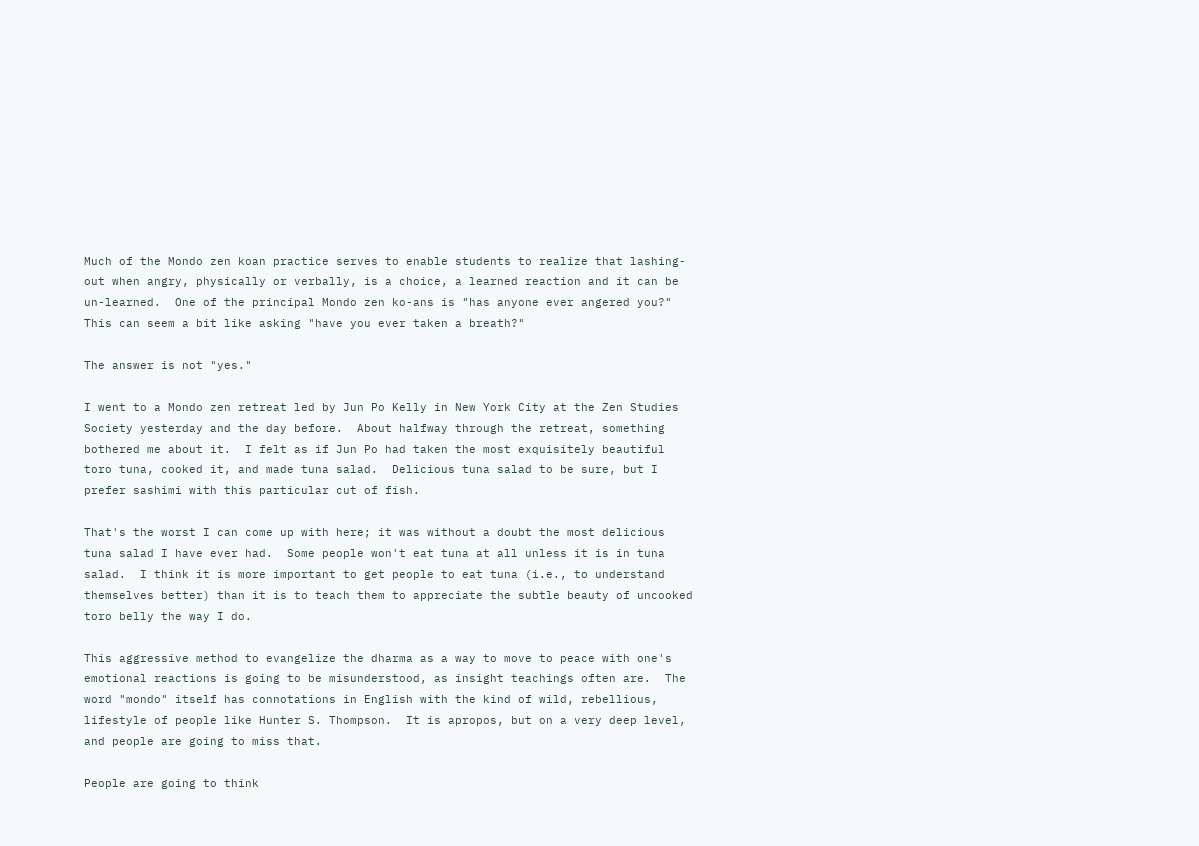Much of the Mondo zen koan practice serves to enable students to realize that lashing-out when angry, physically or verbally, is a choice, a learned reaction and it can be un-learned.  One of the principal Mondo zen ko-ans is "has anyone ever angered you?"  This can seem a bit like asking "have you ever taken a breath?"

The answer is not "yes."

I went to a Mondo zen retreat led by Jun Po Kelly in New York City at the Zen Studies Society yesterday and the day before.  About halfway through the retreat, something bothered me about it.  I felt as if Jun Po had taken the most exquisitely beautiful toro tuna, cooked it, and made tuna salad.  Delicious tuna salad to be sure, but I prefer sashimi with this particular cut of fish.

That's the worst I can come up with here; it was without a doubt the most delicious tuna salad I have ever had.  Some people won't eat tuna at all unless it is in tuna salad.  I think it is more important to get people to eat tuna (i.e., to understand themselves better) than it is to teach them to appreciate the subtle beauty of uncooked toro belly the way I do.

This aggressive method to evangelize the dharma as a way to move to peace with one's emotional reactions is going to be misunderstood, as insight teachings often are.  The word "mondo" itself has connotations in English with the kind of wild, rebellious, lifestyle of people like Hunter S. Thompson.  It is apropos, but on a very deep level, and people are going to miss that.

People are going to think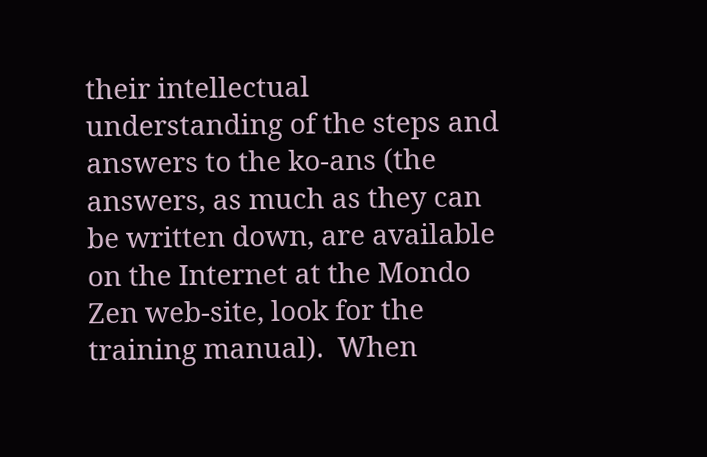their intellectual understanding of the steps and answers to the ko-ans (the answers, as much as they can be written down, are available on the Internet at the Mondo Zen web-site, look for the training manual).  When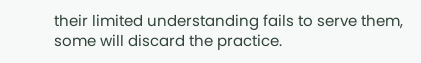their limited understanding fails to serve them, some will discard the practice.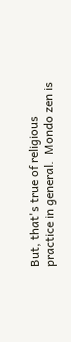But, that's true of religious practice in general.  Mondo zen is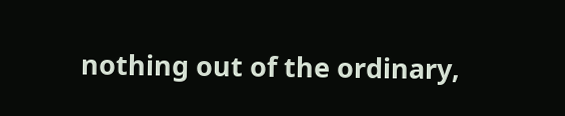nothing out of the ordinary,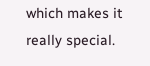which makes it really special.